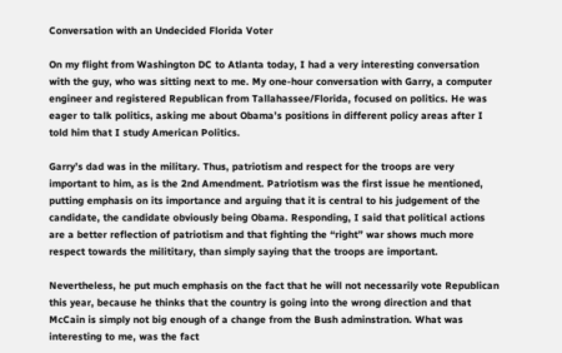Conversation with an Undecided Florida Voter

On my flight from Washington DC to Atlanta today, I had a very interesting conversation with the guy, who was sitting next to me. My one-hour conversation with Garry, a computer engineer and registered Republican from Tallahassee/Florida, focused on politics. He was eager to talk politics, asking me about Obama’s positions in different policy areas after I told him that I study American Politics.

Garry’s dad was in the military. Thus, patriotism and respect for the troops are very important to him, as is the 2nd Amendment. Patriotism was the first issue he mentioned, putting emphasis on its importance and arguing that it is central to his judgement of the candidate, the candidate obviously being Obama. Responding, I said that political actions are a better reflection of patriotism and that fighting the “right” war shows much more respect towards the milititary, than simply saying that the troops are important.

Nevertheless, he put much emphasis on the fact that he will not necessarily vote Republican this year, because he thinks that the country is going into the wrong direction and that McCain is simply not big enough of a change from the Bush adminstration. What was interesting to me, was the fact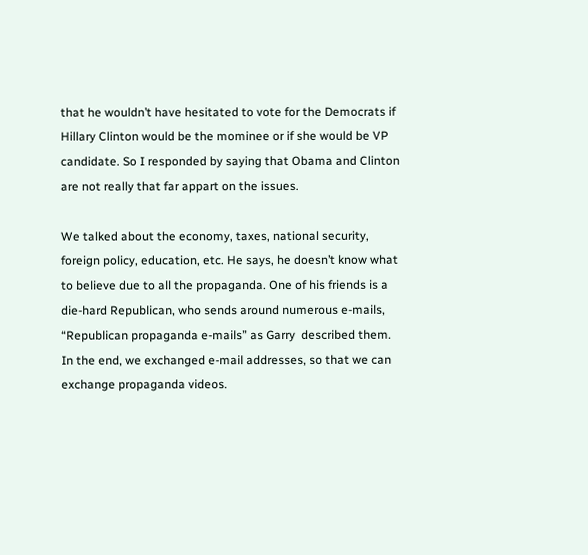that he wouldn’t have hesitated to vote for the Democrats if Hillary Clinton would be the mominee or if she would be VP candidate. So I responded by saying that Obama and Clinton are not really that far appart on the issues.

We talked about the economy, taxes, national security, foreign policy, education, etc. He says, he doesn’t know what to believe due to all the propaganda. One of his friends is a die-hard Republican, who sends around numerous e-mails, “Republican propaganda e-mails” as Garry  described them. In the end, we exchanged e-mail addresses, so that we can exchange propaganda videos.